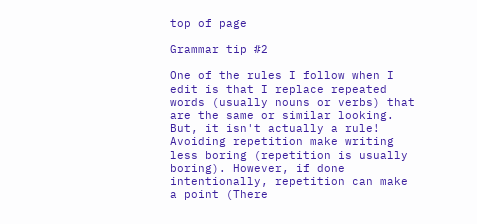top of page

Grammar tip #2

One of the rules I follow when I edit is that I replace repeated words (usually nouns or verbs) that are the same or similar looking. But, it isn't actually a rule! Avoiding repetition make writing less boring (repetition is usually boring). However, if done intentionally, repetition can make a point (There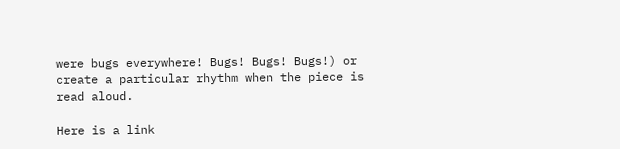were bugs everywhere! Bugs! Bugs! Bugs!) or create a particular rhythm when the piece is read aloud.

Here is a link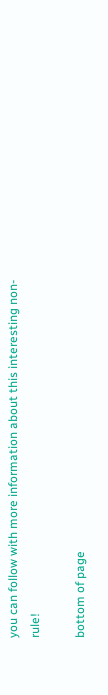you can follow with more information about this interesting non-rule!

bottom of page